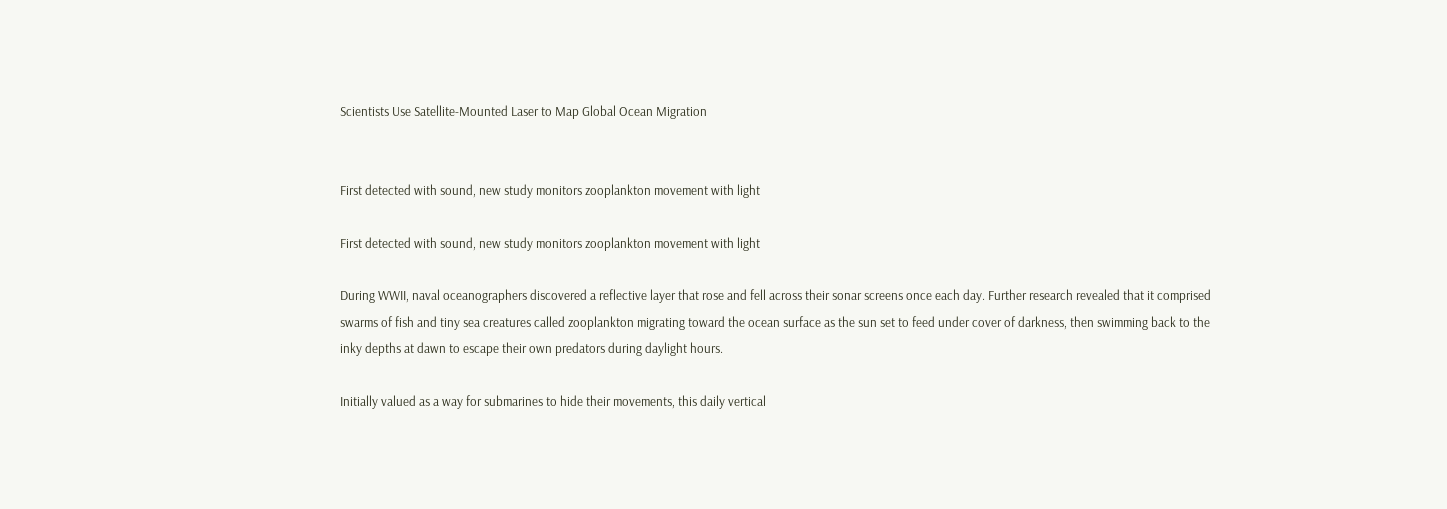Scientists Use Satellite-Mounted Laser to Map Global Ocean Migration


First detected with sound, new study monitors zooplankton movement with light

First detected with sound, new study monitors zooplankton movement with light

During WWII, naval oceanographers discovered a reflective layer that rose and fell across their sonar screens once each day. Further research revealed that it comprised swarms of fish and tiny sea creatures called zooplankton migrating toward the ocean surface as the sun set to feed under cover of darkness, then swimming back to the inky depths at dawn to escape their own predators during daylight hours.

Initially valued as a way for submarines to hide their movements, this daily vertical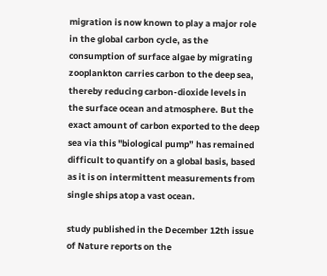migration is now known to play a major role in the global carbon cycle, as the consumption of surface algae by migrating zooplankton carries carbon to the deep sea, thereby reducing carbon-dioxide levels in the surface ocean and atmosphere. But the exact amount of carbon exported to the deep sea via this "biological pump” has remained difficult to quantify on a global basis, based as it is on intermittent measurements from single ships atop a vast ocean.

study published in the December 12th issue of Nature reports on the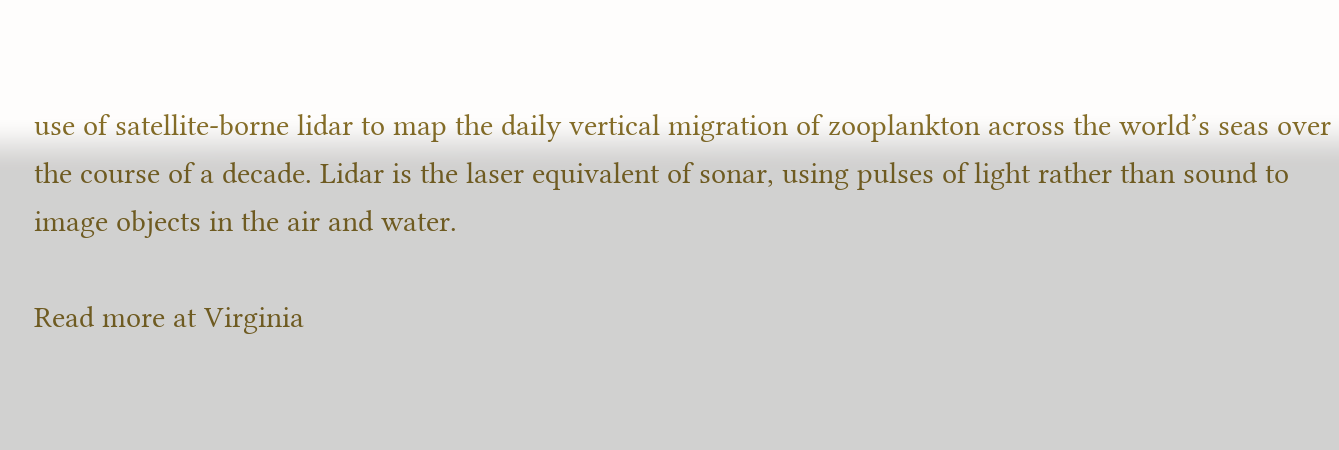use of satellite-borne lidar to map the daily vertical migration of zooplankton across the world’s seas over the course of a decade. Lidar is the laser equivalent of sonar, using pulses of light rather than sound to image objects in the air and water.

Read more at Virginia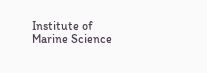Institute of Marine Science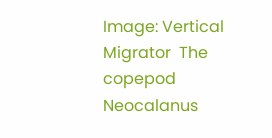Image: Vertical Migrator  The copepod Neocalanus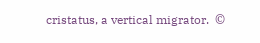cristatus, a vertical migrator.  ©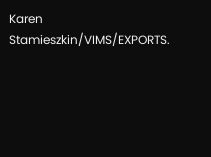Karen Stamieszkin/VIMS/EXPORTS.